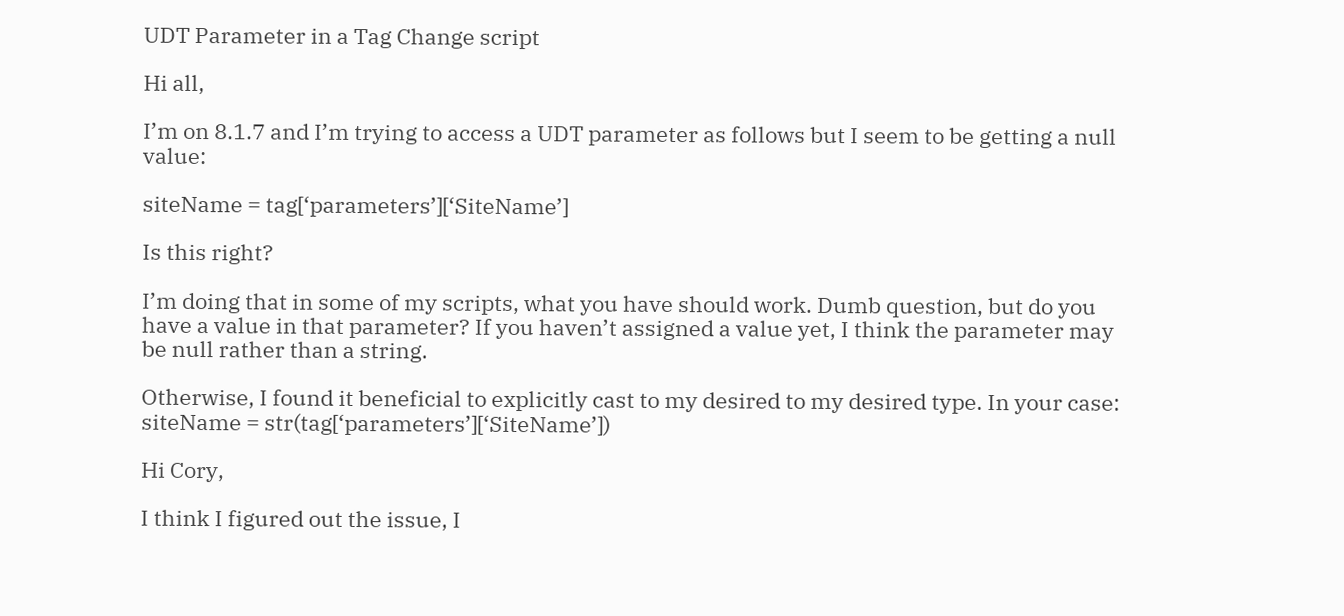UDT Parameter in a Tag Change script

Hi all,

I’m on 8.1.7 and I’m trying to access a UDT parameter as follows but I seem to be getting a null value:

siteName = tag[‘parameters’][‘SiteName’]

Is this right?

I’m doing that in some of my scripts, what you have should work. Dumb question, but do you have a value in that parameter? If you haven’t assigned a value yet, I think the parameter may be null rather than a string.

Otherwise, I found it beneficial to explicitly cast to my desired to my desired type. In your case:
siteName = str(tag[‘parameters’][‘SiteName’])

Hi Cory,

I think I figured out the issue, I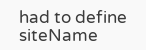had to define siteName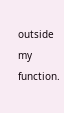outside my function.